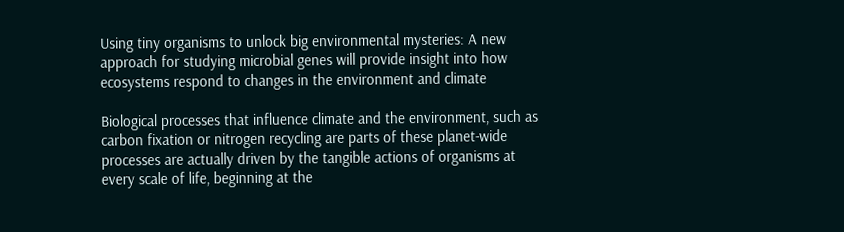Using tiny organisms to unlock big environmental mysteries: A new approach for studying microbial genes will provide insight into how ecosystems respond to changes in the environment and climate

Biological processes that influence climate and the environment, such as carbon fixation or nitrogen recycling are parts of these planet-wide processes are actually driven by the tangible actions of organisms at every scale of life, beginning at the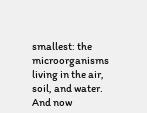smallest: the microorganisms living in the air, soil, and water. And now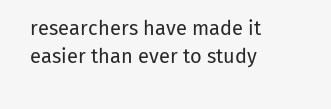researchers have made it easier than ever to study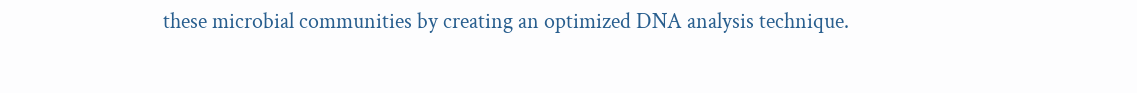these microbial communities by creating an optimized DNA analysis technique.